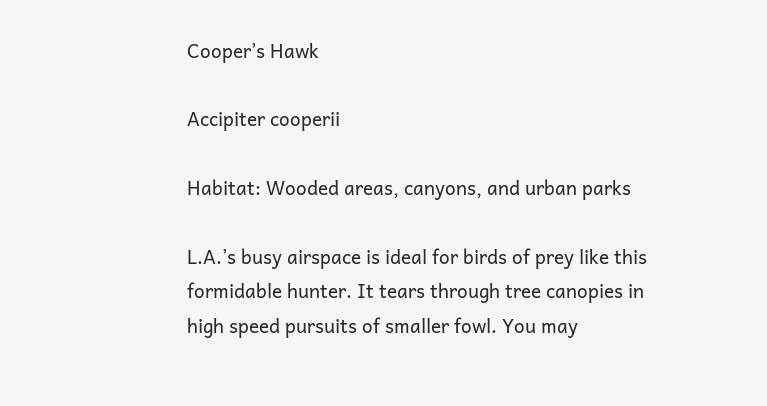Cooper’s Hawk

Accipiter cooperii

Habitat: Wooded areas, canyons, and urban parks

L.A.’s busy airspace is ideal for birds of prey like this formidable hunter. It tears through tree canopies in high speed pursuits of smaller fowl. You may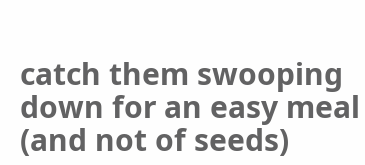catch them swooping down for an easy meal (and not of seeds)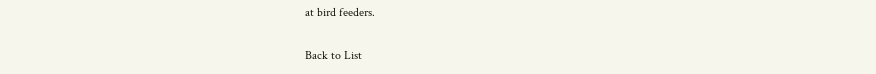at bird feeders.

Back to List